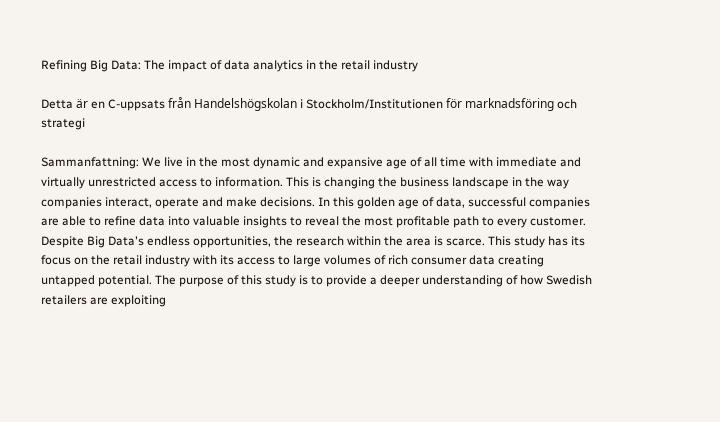Refining Big Data: The impact of data analytics in the retail industry

Detta är en C-uppsats från Handelshögskolan i Stockholm/Institutionen för marknadsföring och strategi

Sammanfattning: We live in the most dynamic and expansive age of all time with immediate and virtually unrestricted access to information. This is changing the business landscape in the way companies interact, operate and make decisions. In this golden age of data, successful companies are able to refine data into valuable insights to reveal the most profitable path to every customer. Despite Big Data's endless opportunities, the research within the area is scarce. This study has its focus on the retail industry with its access to large volumes of rich consumer data creating untapped potential. The purpose of this study is to provide a deeper understanding of how Swedish retailers are exploiting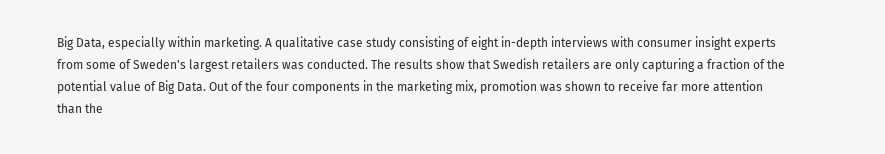Big Data, especially within marketing. A qualitative case study consisting of eight in-depth interviews with consumer insight experts from some of Sweden's largest retailers was conducted. The results show that Swedish retailers are only capturing a fraction of the potential value of Big Data. Out of the four components in the marketing mix, promotion was shown to receive far more attention than the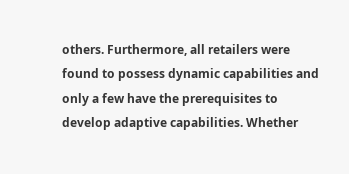others. Furthermore, all retailers were found to possess dynamic capabilities and only a few have the prerequisites to develop adaptive capabilities. Whether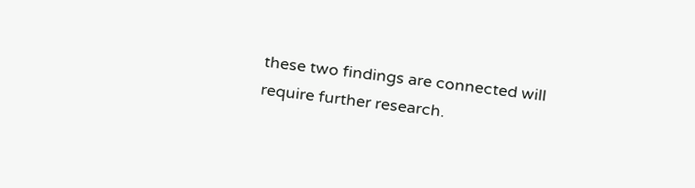these two findings are connected will require further research.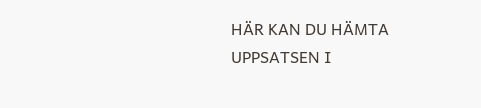HÄR KAN DU HÄMTA UPPSATSEN I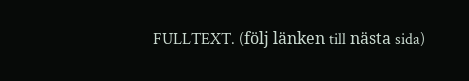FULLTEXT. (följ länken till nästa sida)